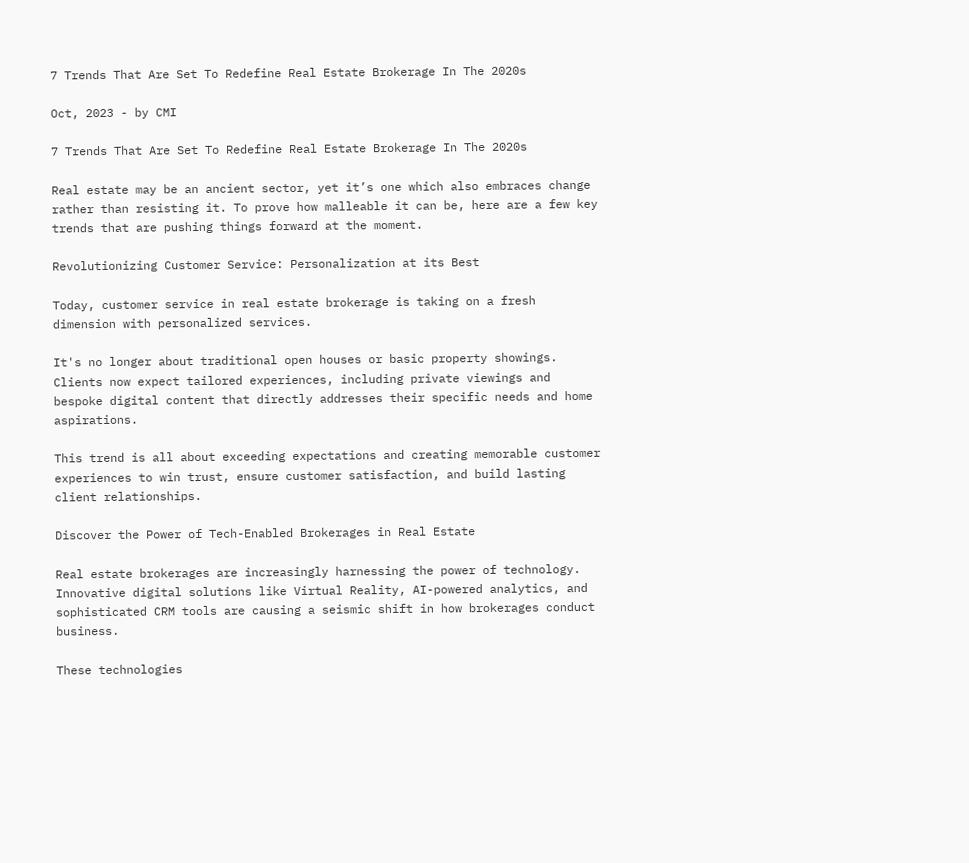7 Trends That Are Set To Redefine Real Estate Brokerage In The 2020s

Oct, 2023 - by CMI

7 Trends That Are Set To Redefine Real Estate Brokerage In The 2020s

Real estate may be an ancient sector, yet it’s one which also embraces change rather than resisting it. To prove how malleable it can be, here are a few key trends that are pushing things forward at the moment.

Revolutionizing Customer Service: Personalization at its Best

Today, customer service in real estate brokerage is taking on a fresh dimension with personalized services.

It's no longer about traditional open houses or basic property showings. Clients now expect tailored experiences, including private viewings and bespoke digital content that directly addresses their specific needs and home aspirations.

This trend is all about exceeding expectations and creating memorable customer experiences to win trust, ensure customer satisfaction, and build lasting client relationships.

Discover the Power of Tech-Enabled Brokerages in Real Estate

Real estate brokerages are increasingly harnessing the power of technology. Innovative digital solutions like Virtual Reality, AI-powered analytics, and sophisticated CRM tools are causing a seismic shift in how brokerages conduct business.

These technologies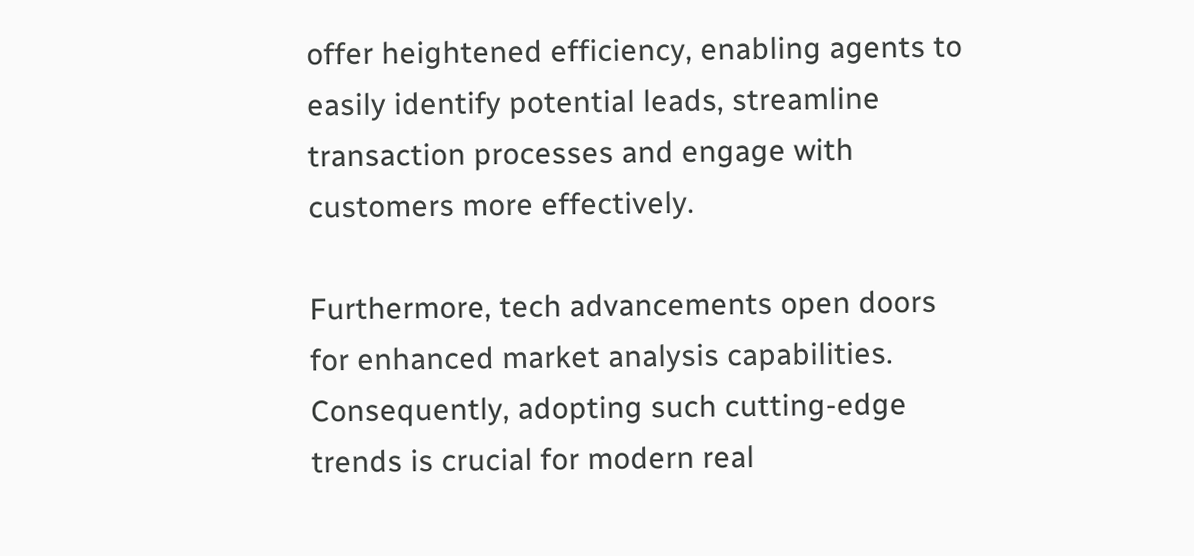offer heightened efficiency, enabling agents to easily identify potential leads, streamline transaction processes and engage with customers more effectively.

Furthermore, tech advancements open doors for enhanced market analysis capabilities. Consequently, adopting such cutting-edge trends is crucial for modern real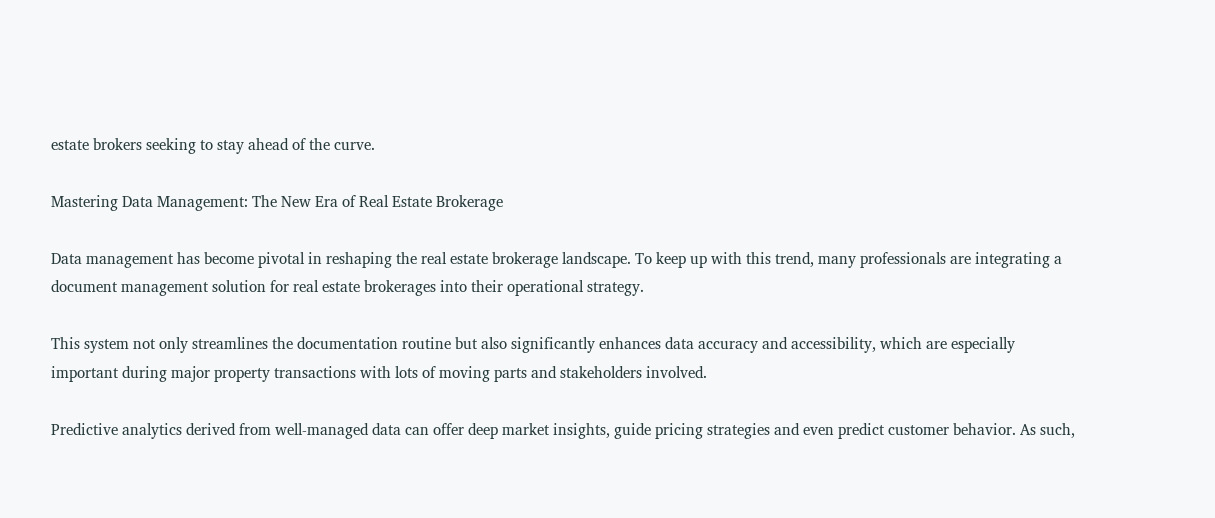estate brokers seeking to stay ahead of the curve.

Mastering Data Management: The New Era of Real Estate Brokerage

Data management has become pivotal in reshaping the real estate brokerage landscape. To keep up with this trend, many professionals are integrating a document management solution for real estate brokerages into their operational strategy.

This system not only streamlines the documentation routine but also significantly enhances data accuracy and accessibility, which are especially important during major property transactions with lots of moving parts and stakeholders involved.

Predictive analytics derived from well-managed data can offer deep market insights, guide pricing strategies and even predict customer behavior. As such,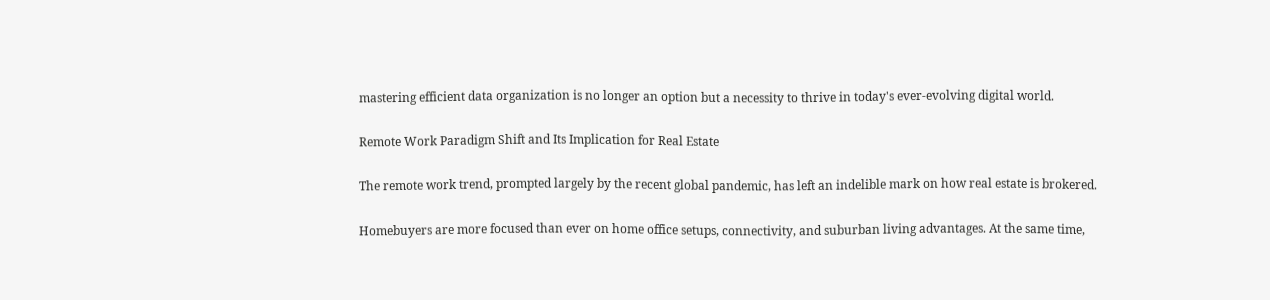mastering efficient data organization is no longer an option but a necessity to thrive in today's ever-evolving digital world.

Remote Work Paradigm Shift and Its Implication for Real Estate

The remote work trend, prompted largely by the recent global pandemic, has left an indelible mark on how real estate is brokered.

Homebuyers are more focused than ever on home office setups, connectivity, and suburban living advantages. At the same time,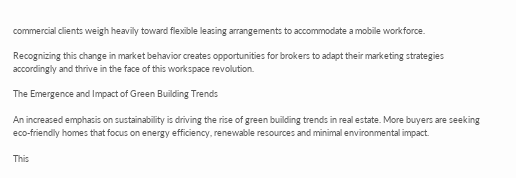commercial clients weigh heavily toward flexible leasing arrangements to accommodate a mobile workforce.

Recognizing this change in market behavior creates opportunities for brokers to adapt their marketing strategies accordingly and thrive in the face of this workspace revolution.

The Emergence and Impact of Green Building Trends

An increased emphasis on sustainability is driving the rise of green building trends in real estate. More buyers are seeking eco-friendly homes that focus on energy efficiency, renewable resources and minimal environmental impact.

This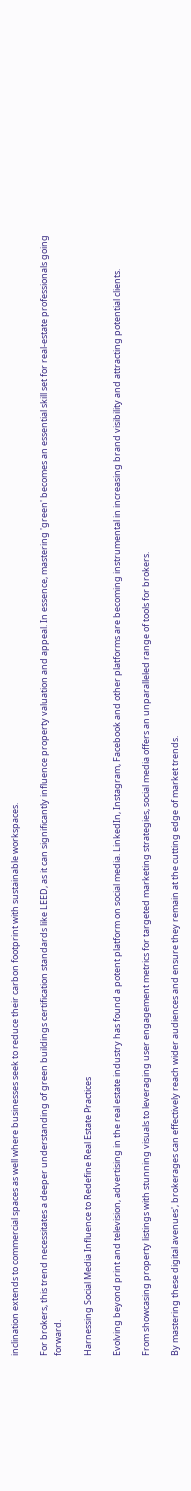inclination extends to commercial spaces as well where businesses seek to reduce their carbon footprint with sustainable workspaces.

For brokers, this trend necessitates a deeper understanding of green buildings certification standards like LEED, as it can significantly influence property valuation and appeal. In essence, mastering 'green' becomes an essential skill set for real-estate professionals going forward.

Harnessing Social Media Influence to Redefine Real Estate Practices

Evolving beyond print and television, advertising in the real estate industry has found a potent platform on social media. LinkedIn, Instagram, Facebook and other platforms are becoming instrumental in increasing brand visibility and attracting potential clients.

From showcasing property listings with stunning visuals to leveraging user engagement metrics for targeted marketing strategies, social media offers an unparalleled range of tools for brokers.

By mastering these digital avenues', brokerages can effectively reach wider audiences and ensure they remain at the cutting edge of market trends.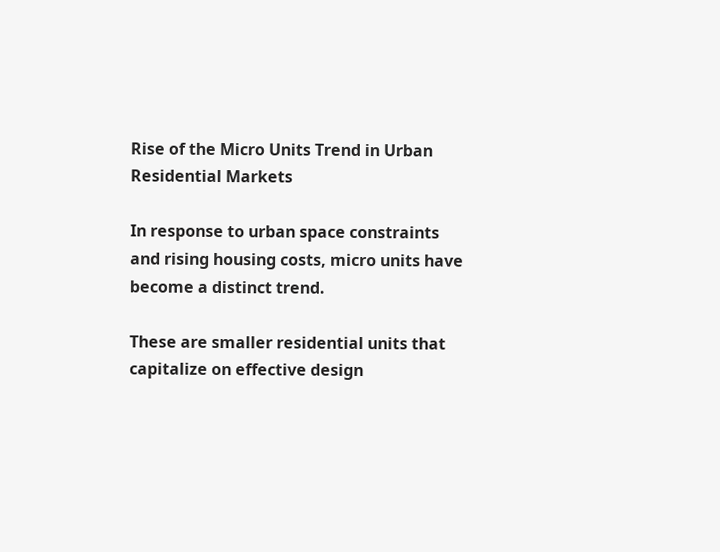Rise of the Micro Units Trend in Urban Residential Markets

In response to urban space constraints and rising housing costs, micro units have become a distinct trend.

These are smaller residential units that capitalize on effective design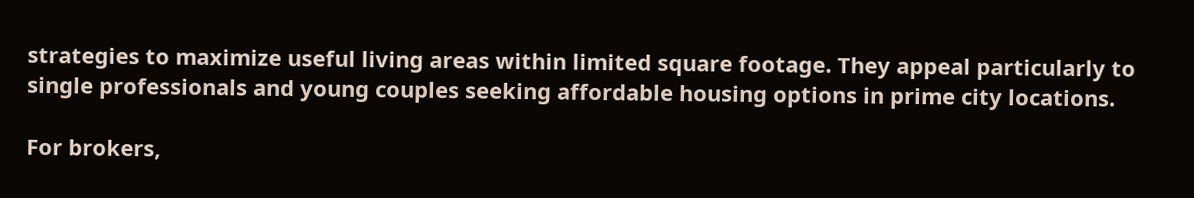strategies to maximize useful living areas within limited square footage. They appeal particularly to single professionals and young couples seeking affordable housing options in prime city locations.

For brokers,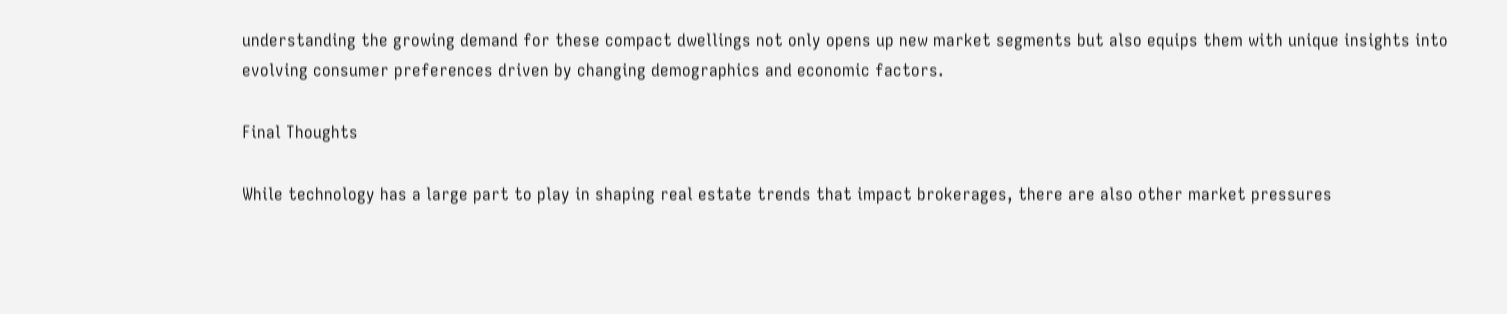understanding the growing demand for these compact dwellings not only opens up new market segments but also equips them with unique insights into evolving consumer preferences driven by changing demographics and economic factors.

Final Thoughts

While technology has a large part to play in shaping real estate trends that impact brokerages, there are also other market pressures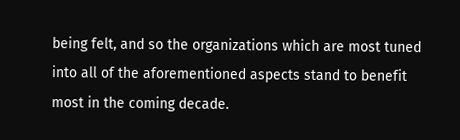being felt, and so the organizations which are most tuned into all of the aforementioned aspects stand to benefit most in the coming decade.